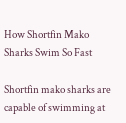How Shortfin Mako Sharks Swim So Fast

Shortfin mako sharks are capable of swimming at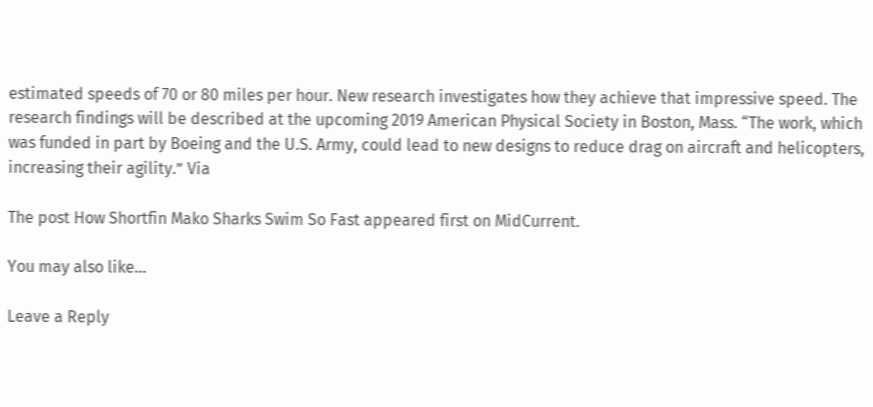estimated speeds of 70 or 80 miles per hour. New research investigates how they achieve that impressive speed. The research findings will be described at the upcoming 2019 American Physical Society in Boston, Mass. “The work, which was funded in part by Boeing and the U.S. Army, could lead to new designs to reduce drag on aircraft and helicopters, increasing their agility.” Via

The post How Shortfin Mako Sharks Swim So Fast appeared first on MidCurrent.

You may also like...

Leave a Reply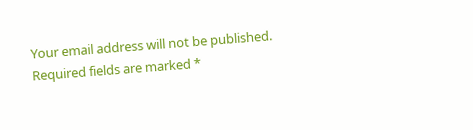Your email address will not be published. Required fields are marked *